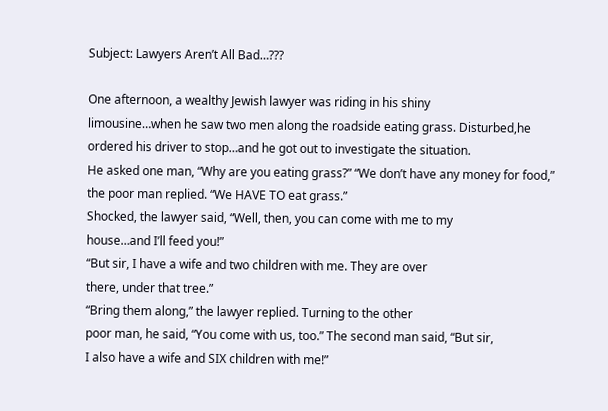Subject: Lawyers Aren’t All Bad…???

One afternoon, a wealthy Jewish lawyer was riding in his shiny
limousine…when he saw two men along the roadside eating grass. Disturbed,he ordered his driver to stop…and he got out to investigate the situation.
He asked one man, “Why are you eating grass?” “We don’t have any money for food,” the poor man replied. “We HAVE TO eat grass.”
Shocked, the lawyer said, “Well, then, you can come with me to my
house…and I’ll feed you!”
“But sir, I have a wife and two children with me. They are over
there, under that tree.”
“Bring them along,” the lawyer replied. Turning to the other
poor man, he said, “You come with us, too.” The second man said, “But sir,
I also have a wife and SIX children with me!”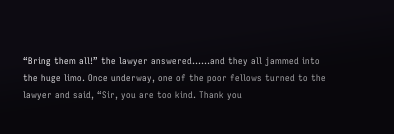“Bring them all!” the lawyer answered……and they all jammed into
the huge limo. Once underway, one of the poor fellows turned to the
lawyer and said, “Sir, you are too kind. Thank you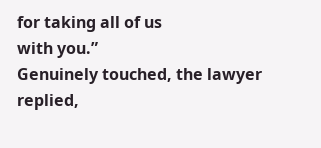for taking all of us
with you.”
Genuinely touched, the lawyer replied,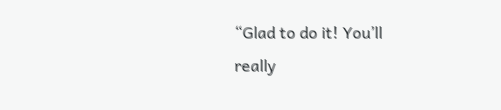“Glad to do it! You’ll
really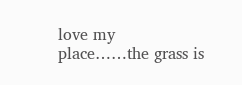love my place……the grass is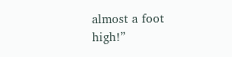almost a foot high!”